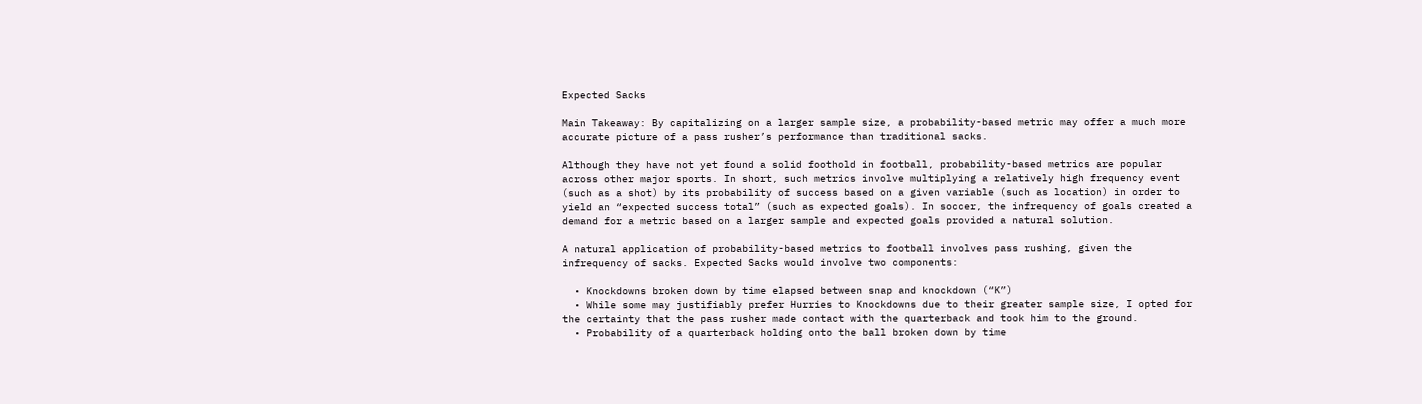Expected Sacks

Main Takeaway: By capitalizing on a larger sample size, a probability-based metric may offer a much more accurate picture of a pass rusher’s performance than traditional sacks.

Although they have not yet found a solid foothold in football, probability-based metrics are popular across other major sports. In short, such metrics involve multiplying a relatively high frequency event (such as a shot) by its probability of success based on a given variable (such as location) in order to yield an “expected success total” (such as expected goals). In soccer, the infrequency of goals created a demand for a metric based on a larger sample and expected goals provided a natural solution.

A natural application of probability-based metrics to football involves pass rushing, given the infrequency of sacks. Expected Sacks would involve two components:

  • Knockdowns broken down by time elapsed between snap and knockdown (“K”)
  • While some may justifiably prefer Hurries to Knockdowns due to their greater sample size, I opted for the certainty that the pass rusher made contact with the quarterback and took him to the ground.
  • Probability of a quarterback holding onto the ball broken down by time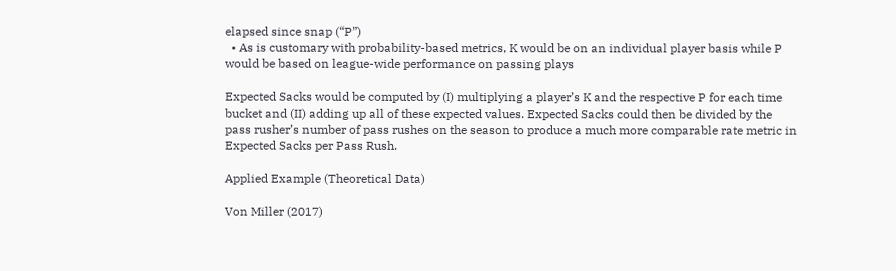elapsed since snap (“P”)
  • As is customary with probability-based metrics, K would be on an individual player basis while P would be based on league-wide performance on passing plays

Expected Sacks would be computed by (I) multiplying a player’s K and the respective P for each time bucket and (II) adding up all of these expected values. Expected Sacks could then be divided by the pass rusher’s number of pass rushes on the season to produce a much more comparable rate metric in Expected Sacks per Pass Rush.

Applied Example (Theoretical Data)

Von Miller (2017)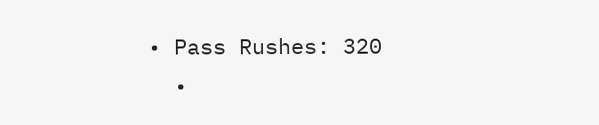• Pass Rushes: 320
  •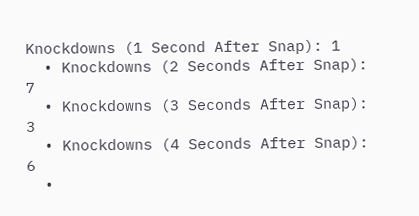Knockdowns (1 Second After Snap): 1
  • Knockdowns (2 Seconds After Snap): 7
  • Knockdowns (3 Seconds After Snap): 3
  • Knockdowns (4 Seconds After Snap): 6
  •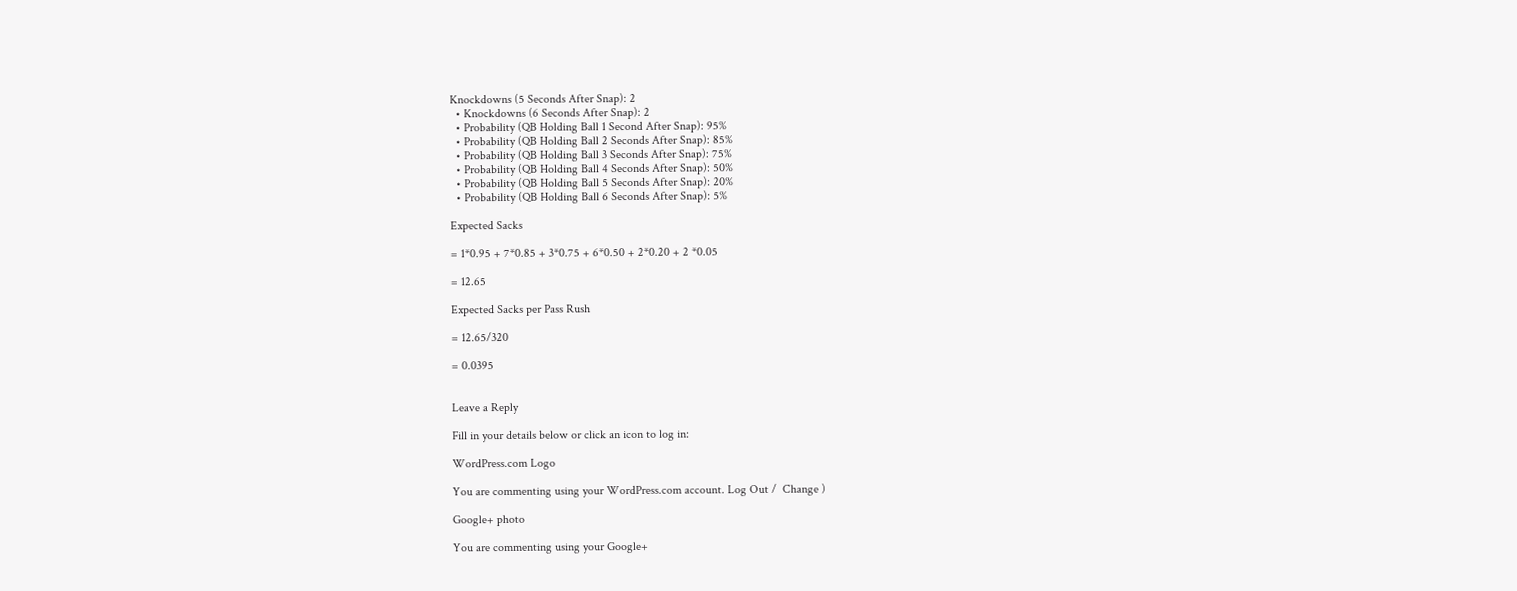Knockdowns (5 Seconds After Snap): 2
  • Knockdowns (6 Seconds After Snap): 2
  • Probability (QB Holding Ball 1 Second After Snap): 95%
  • Probability (QB Holding Ball 2 Seconds After Snap): 85%
  • Probability (QB Holding Ball 3 Seconds After Snap): 75%
  • Probability (QB Holding Ball 4 Seconds After Snap): 50%
  • Probability (QB Holding Ball 5 Seconds After Snap): 20%
  • Probability (QB Holding Ball 6 Seconds After Snap): 5%

Expected Sacks

= 1*0.95 + 7*0.85 + 3*0.75 + 6*0.50 + 2*0.20 + 2 *0.05

= 12.65

Expected Sacks per Pass Rush

= 12.65/320

= 0.0395


Leave a Reply

Fill in your details below or click an icon to log in:

WordPress.com Logo

You are commenting using your WordPress.com account. Log Out /  Change )

Google+ photo

You are commenting using your Google+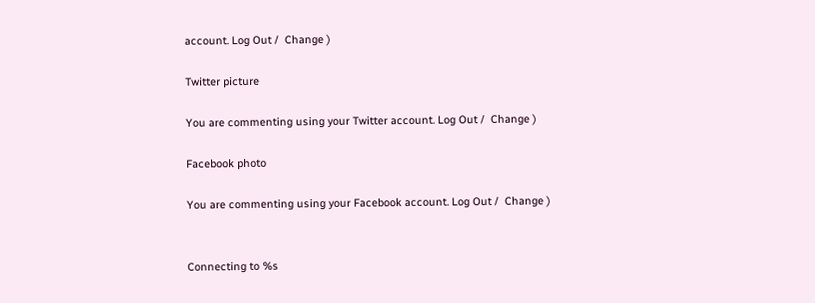account. Log Out /  Change )

Twitter picture

You are commenting using your Twitter account. Log Out /  Change )

Facebook photo

You are commenting using your Facebook account. Log Out /  Change )


Connecting to %s